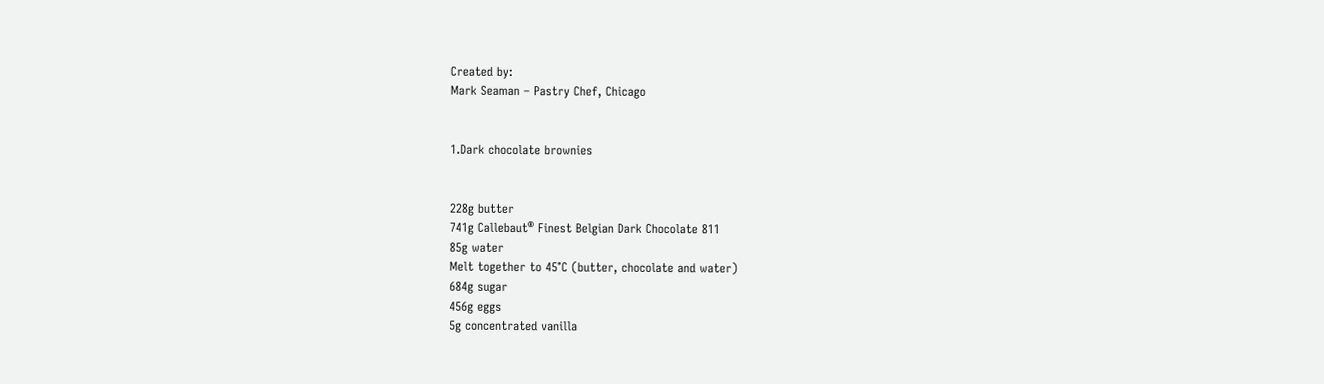Created by:
Mark Seaman – Pastry Chef, Chicago


1.Dark chocolate brownies


228g butter
741g Callebaut® Finest Belgian Dark Chocolate 811
85g water
Melt together to 45°C (butter, chocolate and water)
684g sugar
456g eggs
5g concentrated vanilla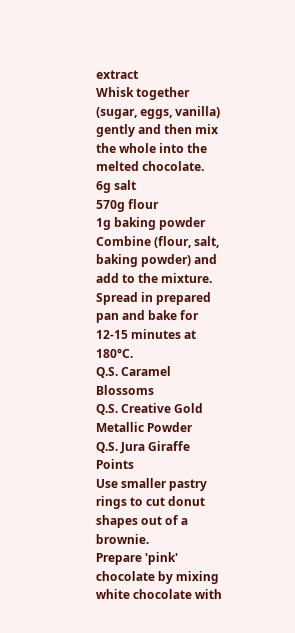extract
Whisk together (sugar, eggs, vanilla) gently and then mix the whole into the melted chocolate.
6g salt
570g flour
1g baking powder
Combine (flour, salt, baking powder) and add to the mixture.
Spread in prepared pan and bake for 12-15 minutes at 180°C.
Q.S. Caramel Blossoms
Q.S. Creative Gold Metallic Powder
Q.S. Jura Giraffe Points
Use smaller pastry rings to cut donut shapes out of a brownie.
Prepare 'pink' chocolate by mixing white chocolate with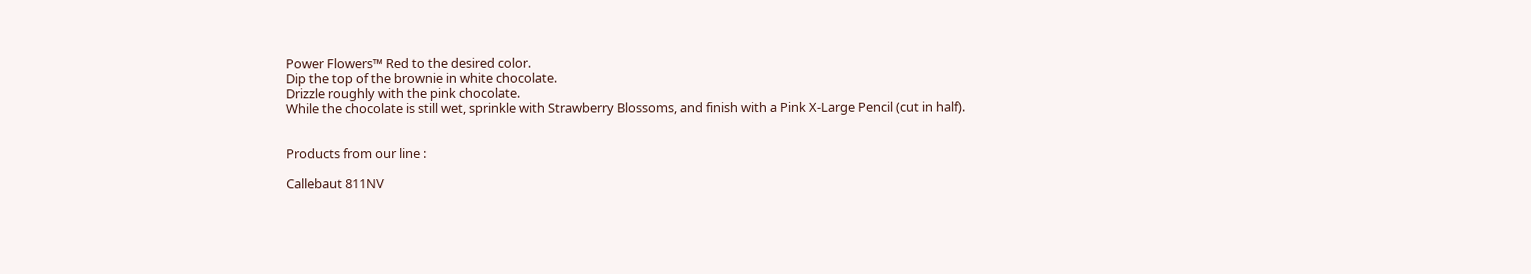Power Flowers™ Red to the desired color.
Dip the top of the brownie in white chocolate.
Drizzle roughly with the pink chocolate.
While the chocolate is still wet, sprinkle with Strawberry Blossoms, and finish with a Pink X-Large Pencil (cut in half).


Products from our line :

Callebaut 811NV